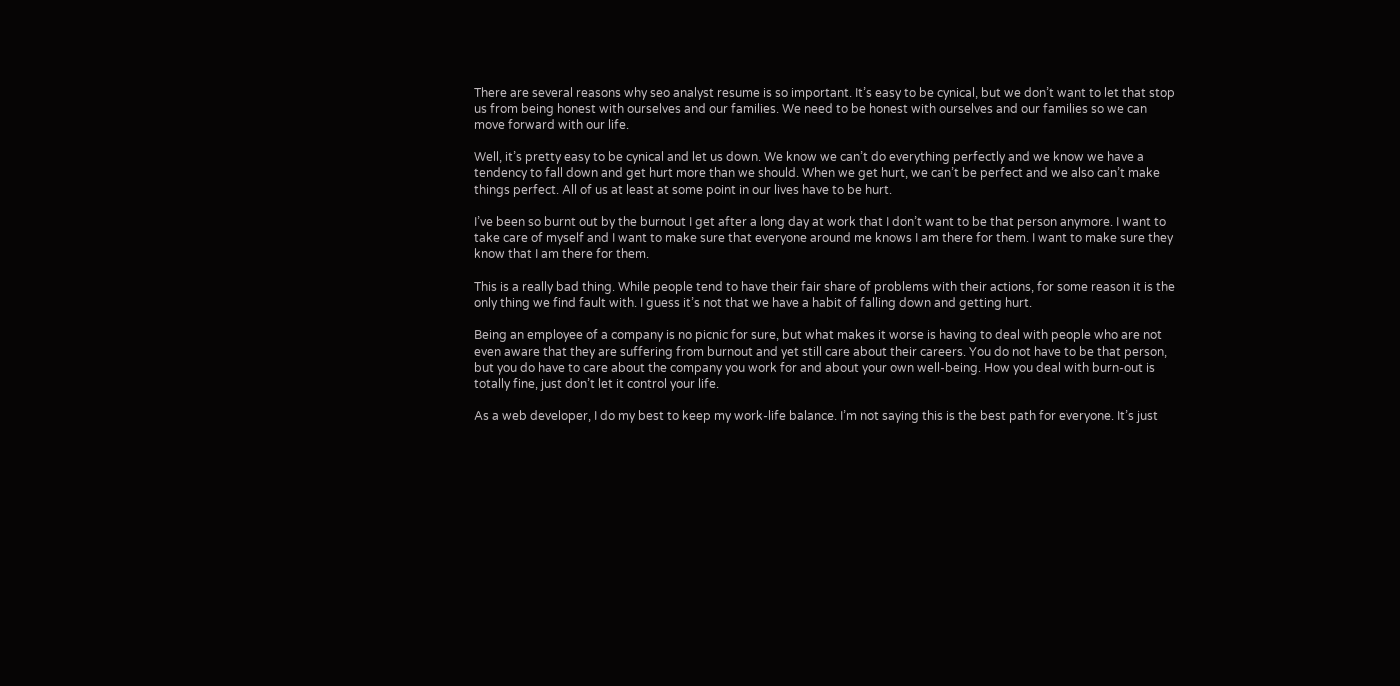There are several reasons why seo analyst resume is so important. It’s easy to be cynical, but we don’t want to let that stop us from being honest with ourselves and our families. We need to be honest with ourselves and our families so we can move forward with our life.

Well, it’s pretty easy to be cynical and let us down. We know we can’t do everything perfectly and we know we have a tendency to fall down and get hurt more than we should. When we get hurt, we can’t be perfect and we also can’t make things perfect. All of us at least at some point in our lives have to be hurt.

I’ve been so burnt out by the burnout I get after a long day at work that I don’t want to be that person anymore. I want to take care of myself and I want to make sure that everyone around me knows I am there for them. I want to make sure they know that I am there for them.

This is a really bad thing. While people tend to have their fair share of problems with their actions, for some reason it is the only thing we find fault with. I guess it’s not that we have a habit of falling down and getting hurt.

Being an employee of a company is no picnic for sure, but what makes it worse is having to deal with people who are not even aware that they are suffering from burnout and yet still care about their careers. You do not have to be that person, but you do have to care about the company you work for and about your own well-being. How you deal with burn-out is totally fine, just don’t let it control your life.

As a web developer, I do my best to keep my work-life balance. I’m not saying this is the best path for everyone. It’s just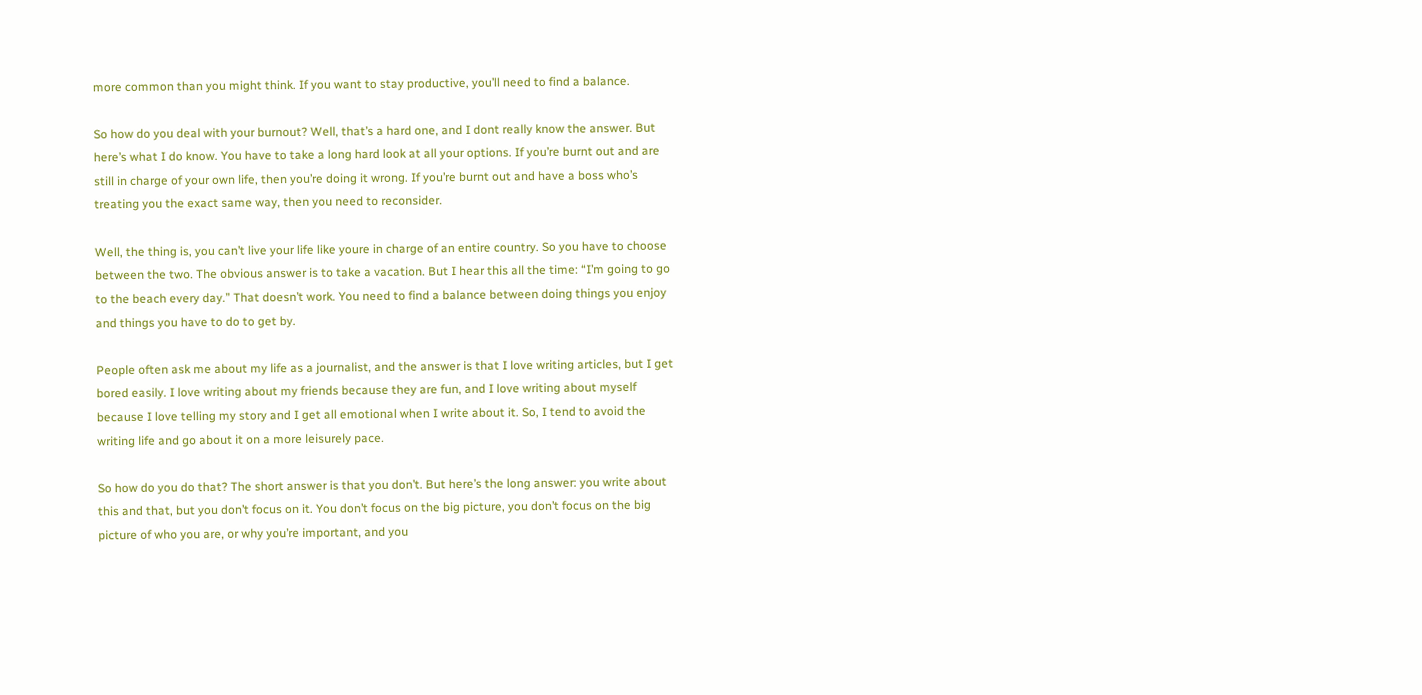more common than you might think. If you want to stay productive, you’ll need to find a balance.

So how do you deal with your burnout? Well, that’s a hard one, and I dont really know the answer. But here’s what I do know. You have to take a long hard look at all your options. If you’re burnt out and are still in charge of your own life, then you’re doing it wrong. If you’re burnt out and have a boss who’s treating you the exact same way, then you need to reconsider.

Well, the thing is, you can’t live your life like youre in charge of an entire country. So you have to choose between the two. The obvious answer is to take a vacation. But I hear this all the time: “I’m going to go to the beach every day.” That doesn’t work. You need to find a balance between doing things you enjoy and things you have to do to get by.

People often ask me about my life as a journalist, and the answer is that I love writing articles, but I get bored easily. I love writing about my friends because they are fun, and I love writing about myself because I love telling my story and I get all emotional when I write about it. So, I tend to avoid the writing life and go about it on a more leisurely pace.

So how do you do that? The short answer is that you don’t. But here’s the long answer: you write about this and that, but you don’t focus on it. You don’t focus on the big picture, you don’t focus on the big picture of who you are, or why you’re important, and you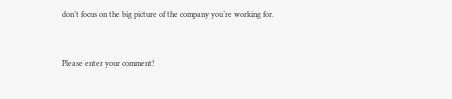don’t focus on the big picture of the company you’re working for.


Please enter your comment!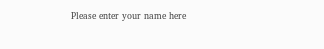Please enter your name here